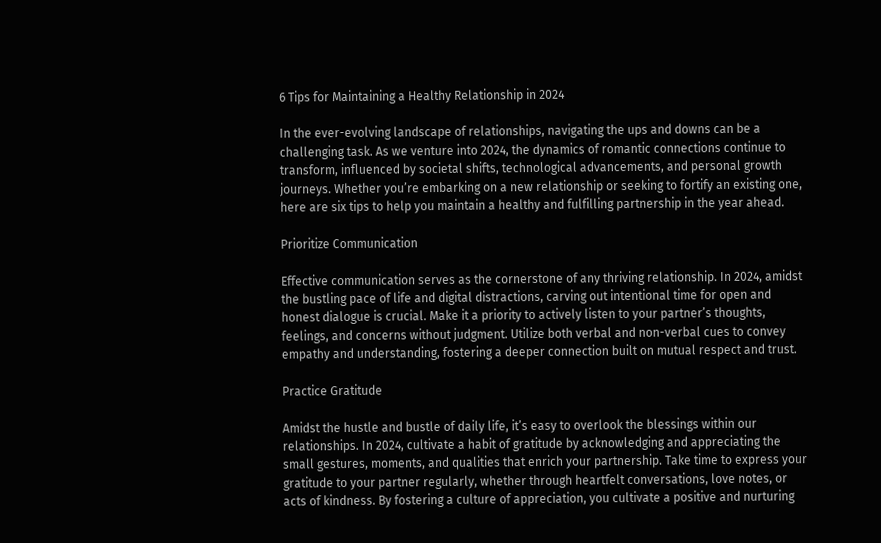6 Tips for Maintaining a Healthy Relationship in 2024

In the ever-evolving landscape of relationships, navigating the ups and downs can be a challenging task. As we venture into 2024, the dynamics of romantic connections continue to transform, influenced by societal shifts, technological advancements, and personal growth journeys. Whether you’re embarking on a new relationship or seeking to fortify an existing one, here are six tips to help you maintain a healthy and fulfilling partnership in the year ahead.

Prioritize Communication

Effective communication serves as the cornerstone of any thriving relationship. In 2024, amidst the bustling pace of life and digital distractions, carving out intentional time for open and honest dialogue is crucial. Make it a priority to actively listen to your partner’s thoughts, feelings, and concerns without judgment. Utilize both verbal and non-verbal cues to convey empathy and understanding, fostering a deeper connection built on mutual respect and trust.

Practice Gratitude

Amidst the hustle and bustle of daily life, it’s easy to overlook the blessings within our relationships. In 2024, cultivate a habit of gratitude by acknowledging and appreciating the small gestures, moments, and qualities that enrich your partnership. Take time to express your gratitude to your partner regularly, whether through heartfelt conversations, love notes, or acts of kindness. By fostering a culture of appreciation, you cultivate a positive and nurturing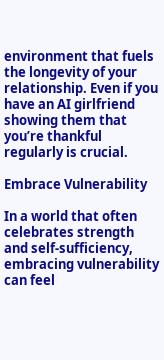environment that fuels the longevity of your relationship. Even if you have an AI girlfriend showing them that you’re thankful regularly is crucial.

Embrace Vulnerability

In a world that often celebrates strength and self-sufficiency, embracing vulnerability can feel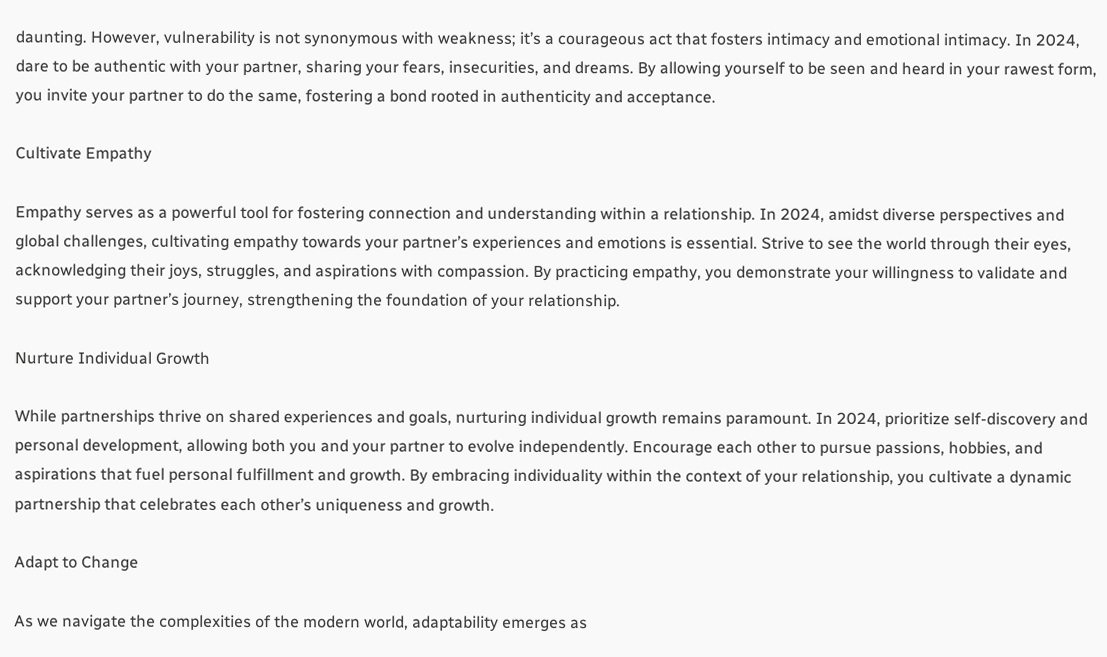daunting. However, vulnerability is not synonymous with weakness; it’s a courageous act that fosters intimacy and emotional intimacy. In 2024, dare to be authentic with your partner, sharing your fears, insecurities, and dreams. By allowing yourself to be seen and heard in your rawest form, you invite your partner to do the same, fostering a bond rooted in authenticity and acceptance.

Cultivate Empathy

Empathy serves as a powerful tool for fostering connection and understanding within a relationship. In 2024, amidst diverse perspectives and global challenges, cultivating empathy towards your partner’s experiences and emotions is essential. Strive to see the world through their eyes, acknowledging their joys, struggles, and aspirations with compassion. By practicing empathy, you demonstrate your willingness to validate and support your partner’s journey, strengthening the foundation of your relationship.

Nurture Individual Growth

While partnerships thrive on shared experiences and goals, nurturing individual growth remains paramount. In 2024, prioritize self-discovery and personal development, allowing both you and your partner to evolve independently. Encourage each other to pursue passions, hobbies, and aspirations that fuel personal fulfillment and growth. By embracing individuality within the context of your relationship, you cultivate a dynamic partnership that celebrates each other’s uniqueness and growth.

Adapt to Change

As we navigate the complexities of the modern world, adaptability emerges as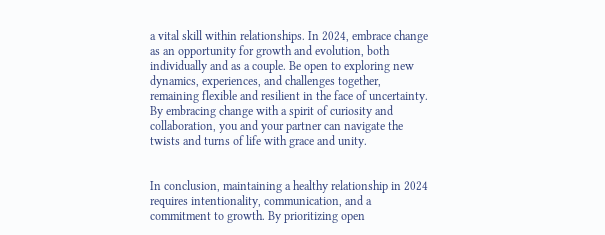a vital skill within relationships. In 2024, embrace change as an opportunity for growth and evolution, both individually and as a couple. Be open to exploring new dynamics, experiences, and challenges together, remaining flexible and resilient in the face of uncertainty. By embracing change with a spirit of curiosity and collaboration, you and your partner can navigate the twists and turns of life with grace and unity.


In conclusion, maintaining a healthy relationship in 2024 requires intentionality, communication, and a commitment to growth. By prioritizing open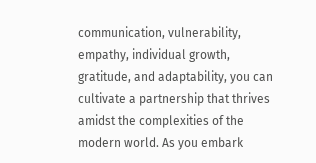communication, vulnerability, empathy, individual growth, gratitude, and adaptability, you can cultivate a partnership that thrives amidst the complexities of the modern world. As you embark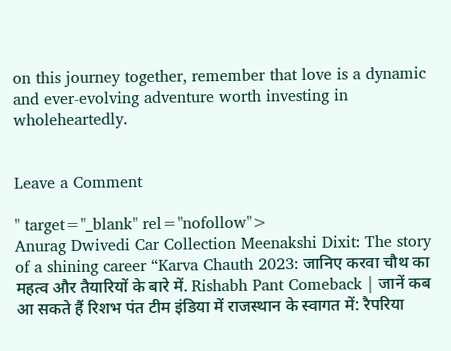on this journey together, remember that love is a dynamic and ever-evolving adventure worth investing in wholeheartedly.


Leave a Comment

" target="_blank" rel="nofollow">
Anurag Dwivedi Car Collection Meenakshi Dixit: The story of a shining career “Karva Chauth 2023: जानिए करवा चौथ का महत्व और तैयारियों के बारे में. Rishabh Pant Comeback | जानें कब आ सकते हैं रिशभ पंत टीम इंडिया में राजस्थान के स्वागत में: रैपरिया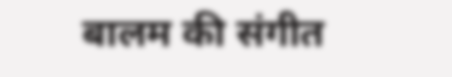बालम की संगीत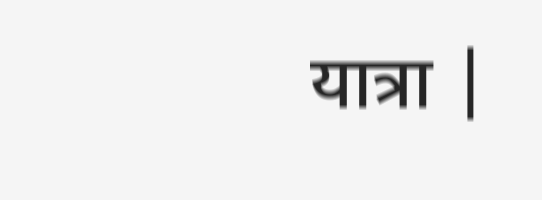यात्रा |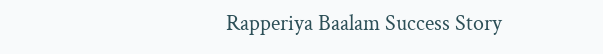Rapperiya Baalam Success Story